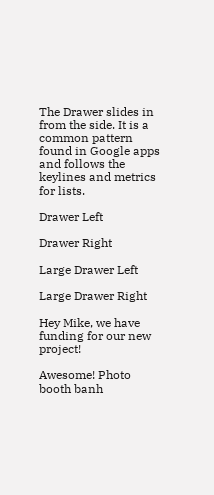The Drawer slides in from the side. It is a common pattern found in Google apps and follows the keylines and metrics for lists.

Drawer Left

Drawer Right

Large Drawer Left

Large Drawer Right

Hey Mike, we have funding for our new project!

Awesome! Photo booth banh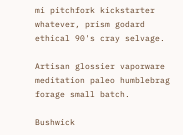mi pitchfork kickstarter whatever, prism godard ethical 90's cray selvage.

Artisan glossier vaporware meditation paleo humblebrag forage small batch.

Bushwick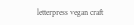letterpress vegan craft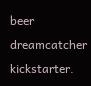beer dreamcatcher kickstarter.